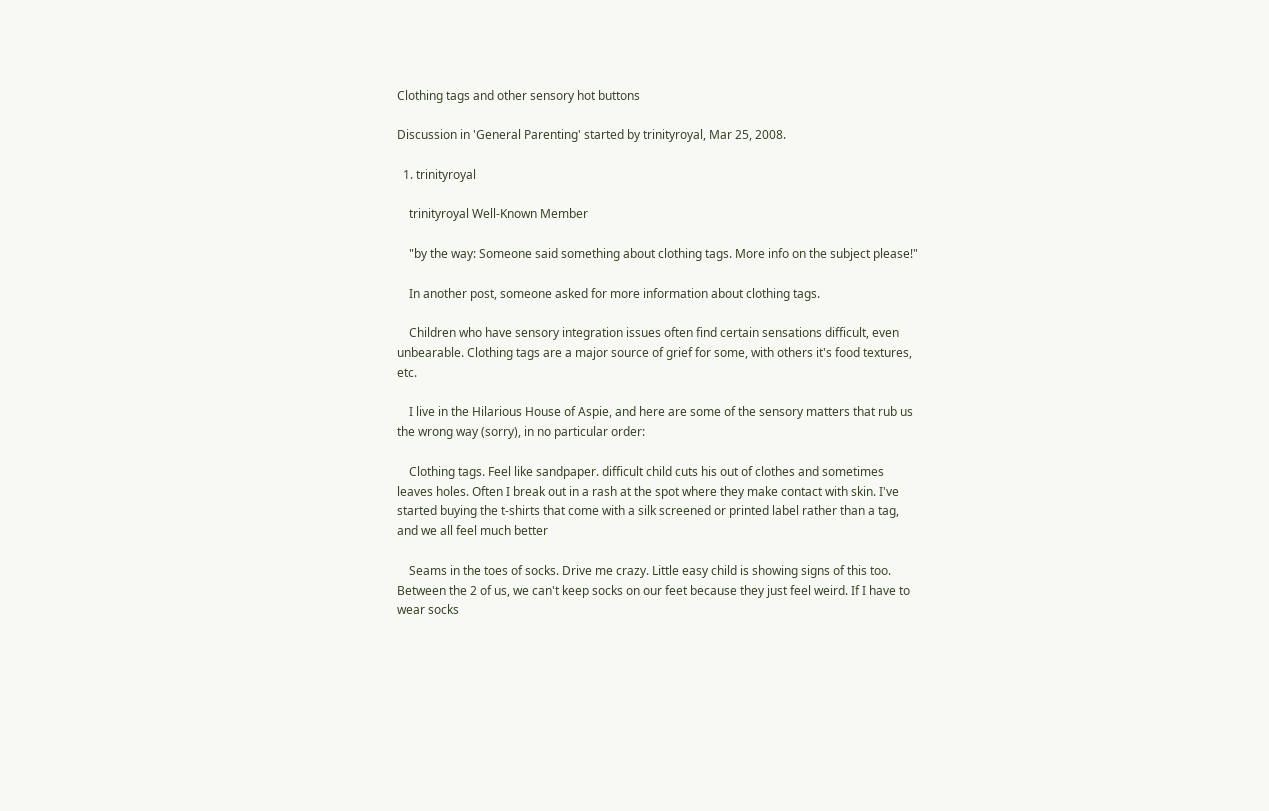Clothing tags and other sensory hot buttons

Discussion in 'General Parenting' started by trinityroyal, Mar 25, 2008.

  1. trinityroyal

    trinityroyal Well-Known Member

    "by the way: Someone said something about clothing tags. More info on the subject please!"

    In another post, someone asked for more information about clothing tags.

    Children who have sensory integration issues often find certain sensations difficult, even unbearable. Clothing tags are a major source of grief for some, with others it's food textures, etc.

    I live in the Hilarious House of Aspie, and here are some of the sensory matters that rub us the wrong way (sorry), in no particular order:

    Clothing tags. Feel like sandpaper. difficult child cuts his out of clothes and sometimes leaves holes. Often I break out in a rash at the spot where they make contact with skin. I've started buying the t-shirts that come with a silk screened or printed label rather than a tag, and we all feel much better

    Seams in the toes of socks. Drive me crazy. Little easy child is showing signs of this too. Between the 2 of us, we can't keep socks on our feet because they just feel weird. If I have to wear socks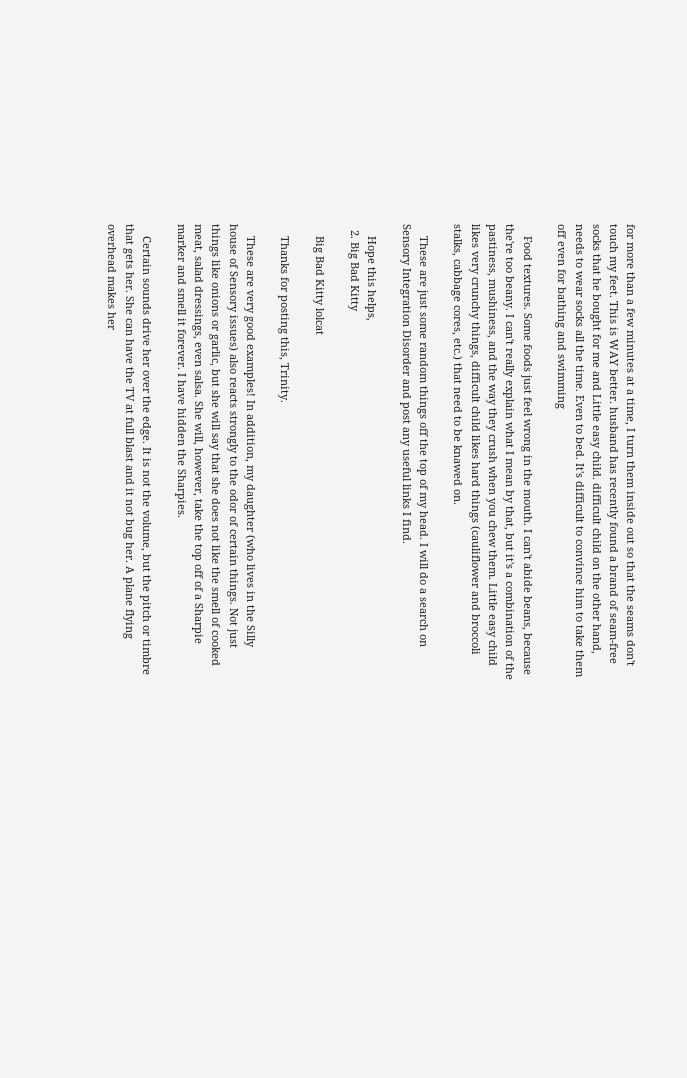for more than a few minutes at a time, I turn them inside out so that the seams don't touch my feet. This is WAY better. husband has recently found a brand of seam-free socks that he bought for me and Little easy child. difficult child on the other hand, needs to wear socks all the time. Even to bed. It's difficult to convince him to take them off even for bathing and swimming

    Food textures. Some foods just feel wrong in the mouth. I can't abide beans, because the're too beany. I can't really explain what I mean by that, but it's a combination of the pastiness, mushiness, and the way they crush when you chew them. Little easy child likes very crunchy things, difficult child likes hard things (cauliflower and broccoli stalks, cabbage cores, etc.) that need to be knawed on.

    These are just some random things off the top of my head. I will do a search on Sensory Integration Disorder and post any useful links I find.

    Hope this helps,
  2. Big Bad Kitty

    Big Bad Kitty lolcat

    Thanks for posting this, Trinity.

    These are very good examples! In addition, my daughter (who lives in the Silly house of Sensory issues) also reacts strongly to the odor of certain things. Not just things like onions or garlic, but she will say that she does not like the smell of cooked meat, salad dressings, even salsa. She will, however, take the top off of a Sharpie marker and smell it forever. I have hidden the Sharpies.

    Certain sounds drive her over the edge. It is not the volume, but the pitch or timbre that gets her. She can have the TV at full blast and it not bug her. A plane flying overhead makes her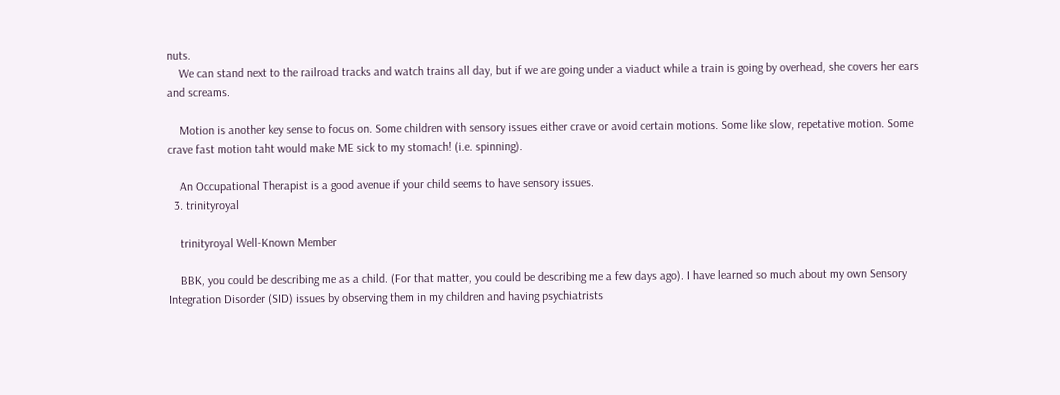nuts.
    We can stand next to the railroad tracks and watch trains all day, but if we are going under a viaduct while a train is going by overhead, she covers her ears and screams.

    Motion is another key sense to focus on. Some children with sensory issues either crave or avoid certain motions. Some like slow, repetative motion. Some crave fast motion taht would make ME sick to my stomach! (i.e. spinning).

    An Occupational Therapist is a good avenue if your child seems to have sensory issues.
  3. trinityroyal

    trinityroyal Well-Known Member

    BBK, you could be describing me as a child. (For that matter, you could be describing me a few days ago). I have learned so much about my own Sensory Integration Disorder (SID) issues by observing them in my children and having psychiatrists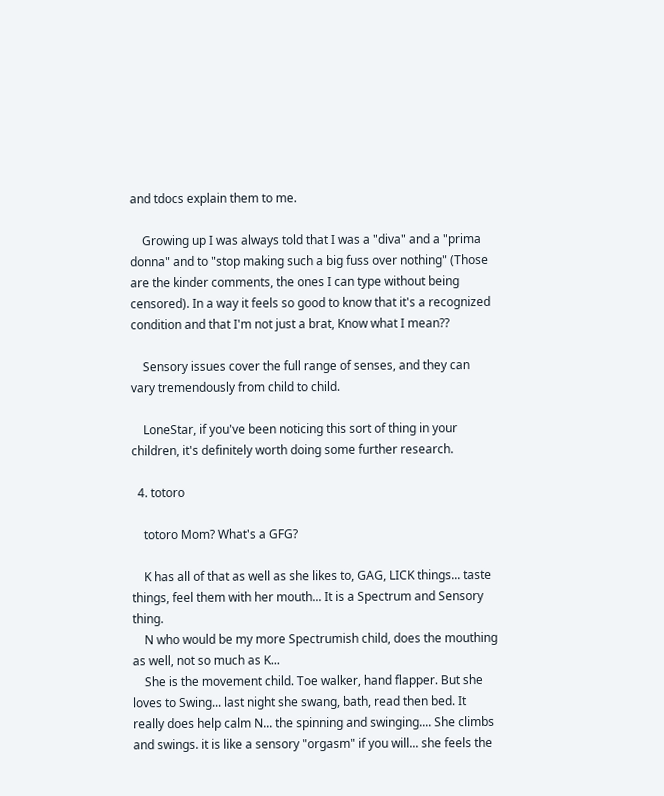and tdocs explain them to me.

    Growing up I was always told that I was a "diva" and a "prima donna" and to "stop making such a big fuss over nothing" (Those are the kinder comments, the ones I can type without being censored). In a way it feels so good to know that it's a recognized condition and that I'm not just a brat, Know what I mean??

    Sensory issues cover the full range of senses, and they can vary tremendously from child to child.

    LoneStar, if you've been noticing this sort of thing in your children, it's definitely worth doing some further research.

  4. totoro

    totoro Mom? What's a GFG?

    K has all of that as well as she likes to, GAG, LICK things... taste things, feel them with her mouth... It is a Spectrum and Sensory thing.
    N who would be my more Spectrumish child, does the mouthing as well, not so much as K...
    She is the movement child. Toe walker, hand flapper. But she loves to Swing... last night she swang, bath, read then bed. It really does help calm N... the spinning and swinging.... She climbs and swings. it is like a sensory "orgasm" if you will... she feels the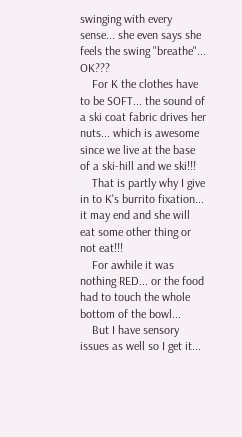swinging with every sense... she even says she feels the swing "breathe"... OK???
    For K the clothes have to be SOFT... the sound of a ski coat fabric drives her nuts... which is awesome since we live at the base of a ski-hill and we ski!!!
    That is partly why I give in to K's burrito fixation... it may end and she will eat some other thing or not eat!!!
    For awhile it was nothing RED... or the food had to touch the whole bottom of the bowl...
    But I have sensory issues as well so I get it...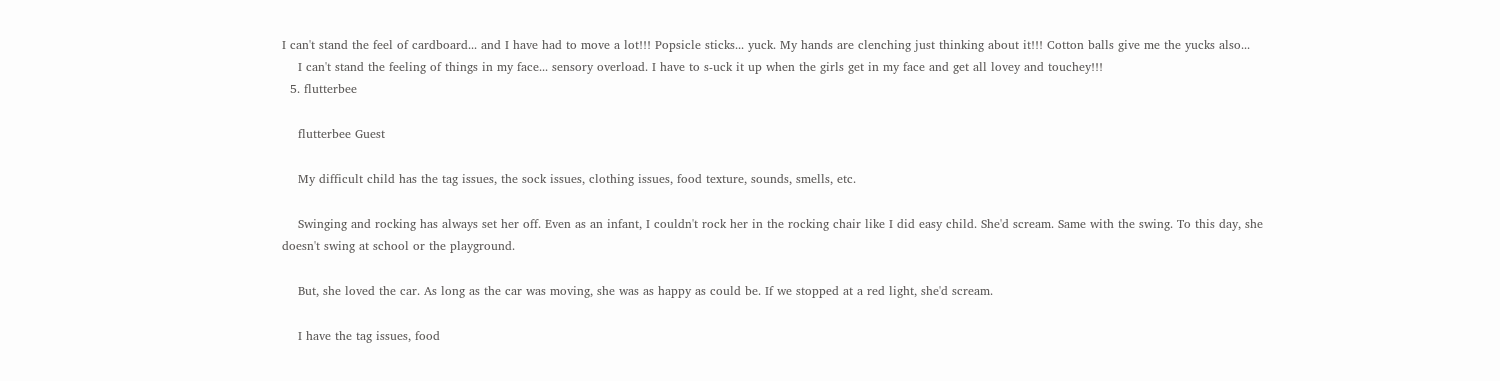I can't stand the feel of cardboard... and I have had to move a lot!!! Popsicle sticks... yuck. My hands are clenching just thinking about it!!! Cotton balls give me the yucks also...
    I can't stand the feeling of things in my face... sensory overload. I have to s-uck it up when the girls get in my face and get all lovey and touchey!!!
  5. flutterbee

    flutterbee Guest

    My difficult child has the tag issues, the sock issues, clothing issues, food texture, sounds, smells, etc.

    Swinging and rocking has always set her off. Even as an infant, I couldn't rock her in the rocking chair like I did easy child. She'd scream. Same with the swing. To this day, she doesn't swing at school or the playground.

    But, she loved the car. As long as the car was moving, she was as happy as could be. If we stopped at a red light, she'd scream.

    I have the tag issues, food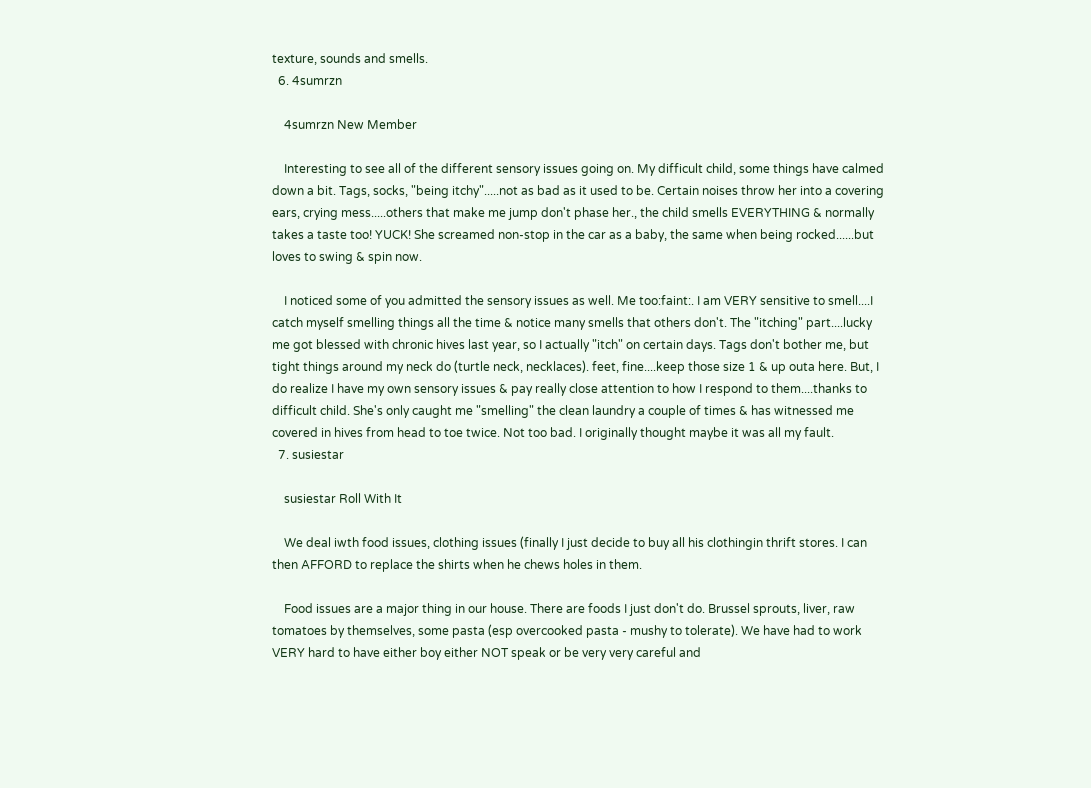texture, sounds and smells.
  6. 4sumrzn

    4sumrzn New Member

    Interesting to see all of the different sensory issues going on. My difficult child, some things have calmed down a bit. Tags, socks, "being itchy".....not as bad as it used to be. Certain noises throw her into a covering ears, crying mess.....others that make me jump don't phase her., the child smells EVERYTHING & normally takes a taste too! YUCK! She screamed non-stop in the car as a baby, the same when being rocked......but loves to swing & spin now.

    I noticed some of you admitted the sensory issues as well. Me too:faint:. I am VERY sensitive to smell....I catch myself smelling things all the time & notice many smells that others don't. The "itching" part....lucky me got blessed with chronic hives last year, so I actually "itch" on certain days. Tags don't bother me, but tight things around my neck do (turtle neck, necklaces). feet, fine....keep those size 1 & up outa here. But, I do realize I have my own sensory issues & pay really close attention to how I respond to them....thanks to difficult child. She's only caught me "smelling" the clean laundry a couple of times & has witnessed me covered in hives from head to toe twice. Not too bad. I originally thought maybe it was all my fault.
  7. susiestar

    susiestar Roll With It

    We deal iwth food issues, clothing issues (finally I just decide to buy all his clothingin thrift stores. I can then AFFORD to replace the shirts when he chews holes in them.

    Food issues are a major thing in our house. There are foods I just don't do. Brussel sprouts, liver, raw tomatoes by themselves, some pasta (esp overcooked pasta - mushy to tolerate). We have had to work VERY hard to have either boy either NOT speak or be very very careful and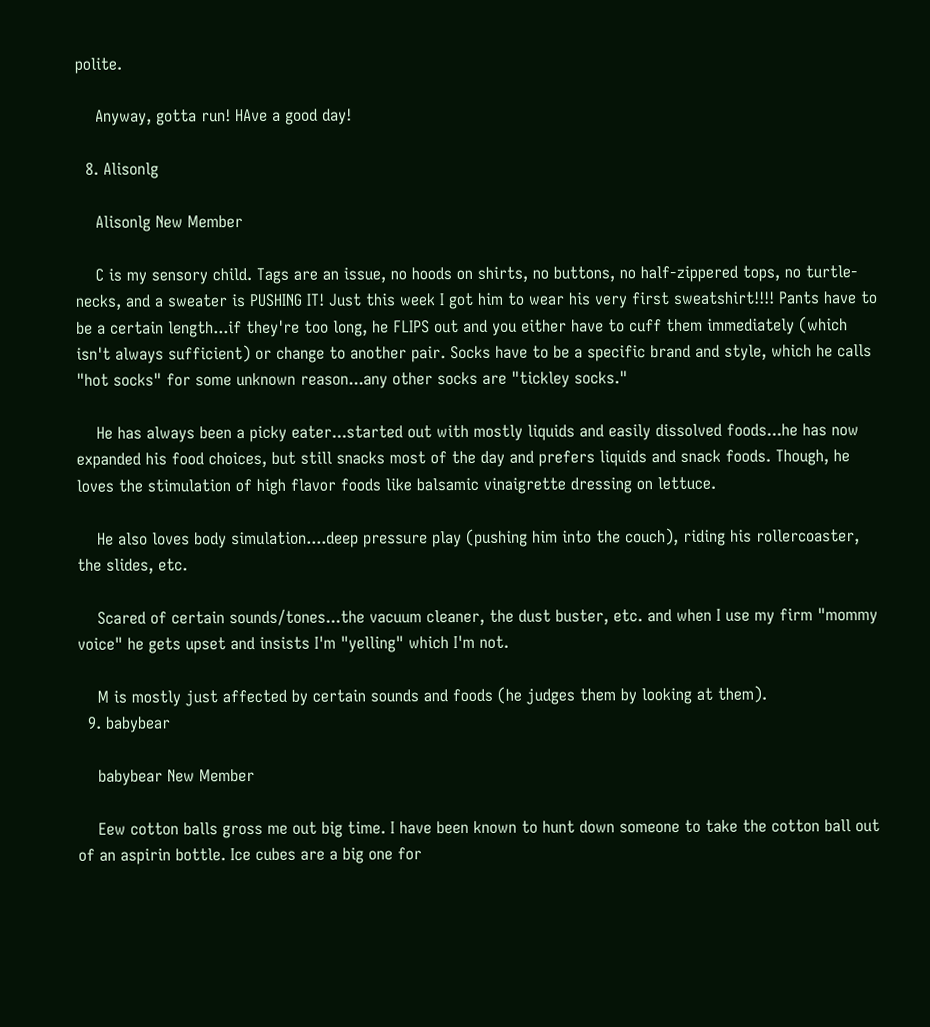polite.

    Anyway, gotta run! HAve a good day!

  8. Alisonlg

    Alisonlg New Member

    C is my sensory child. Tags are an issue, no hoods on shirts, no buttons, no half-zippered tops, no turtle-necks, and a sweater is PUSHING IT! Just this week I got him to wear his very first sweatshirt!!!! Pants have to be a certain length...if they're too long, he FLIPS out and you either have to cuff them immediately (which isn't always sufficient) or change to another pair. Socks have to be a specific brand and style, which he calls "hot socks" for some unknown reason...any other socks are "tickley socks."

    He has always been a picky eater...started out with mostly liquids and easily dissolved foods...he has now expanded his food choices, but still snacks most of the day and prefers liquids and snack foods. Though, he loves the stimulation of high flavor foods like balsamic vinaigrette dressing on lettuce.

    He also loves body simulation....deep pressure play (pushing him into the couch), riding his rollercoaster, the slides, etc.

    Scared of certain sounds/tones...the vacuum cleaner, the dust buster, etc. and when I use my firm "mommy voice" he gets upset and insists I'm "yelling" which I'm not.

    M is mostly just affected by certain sounds and foods (he judges them by looking at them).
  9. babybear

    babybear New Member

    Eew cotton balls gross me out big time. I have been known to hunt down someone to take the cotton ball out of an aspirin bottle. Ice cubes are a big one for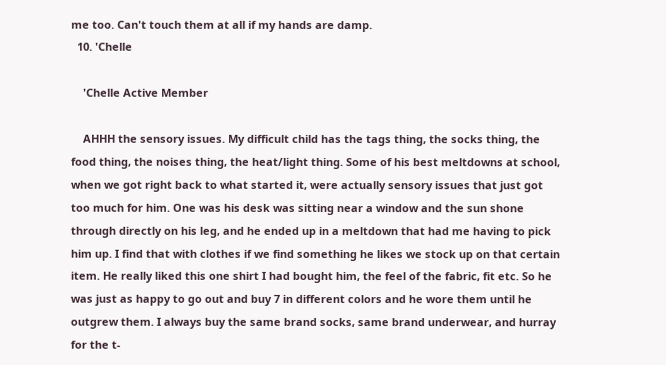me too. Can't touch them at all if my hands are damp.
  10. 'Chelle

    'Chelle Active Member

    AHHH the sensory issues. My difficult child has the tags thing, the socks thing, the food thing, the noises thing, the heat/light thing. Some of his best meltdowns at school, when we got right back to what started it, were actually sensory issues that just got too much for him. One was his desk was sitting near a window and the sun shone through directly on his leg, and he ended up in a meltdown that had me having to pick him up. I find that with clothes if we find something he likes we stock up on that certain item. He really liked this one shirt I had bought him, the feel of the fabric, fit etc. So he was just as happy to go out and buy 7 in different colors and he wore them until he outgrew them. I always buy the same brand socks, same brand underwear, and hurray for the t-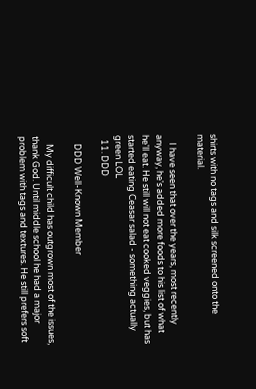shirts with no tags and silk screened onto the material.

    I have seen that over the years, most recently anyway, he's added more foods to his list of what he'll eat. He still will not eat cooked veggies, but has started eating Ceasar salad - something actually green LOL
  11. DDD

    DDD Well-Known Member

    My difficult child has outgrown most of the issues, thank God. Until middle school he had a major problem with tags and textures. He still prefers soft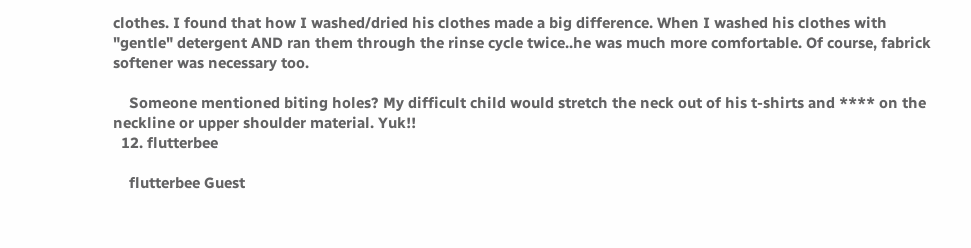clothes. I found that how I washed/dried his clothes made a big difference. When I washed his clothes with "gentle" detergent AND ran them through the rinse cycle twice..he was much more comfortable. Of course, fabrick softener was necessary too.

    Someone mentioned biting holes? My difficult child would stretch the neck out of his t-shirts and **** on the neckline or upper shoulder material. Yuk!!
  12. flutterbee

    flutterbee Guest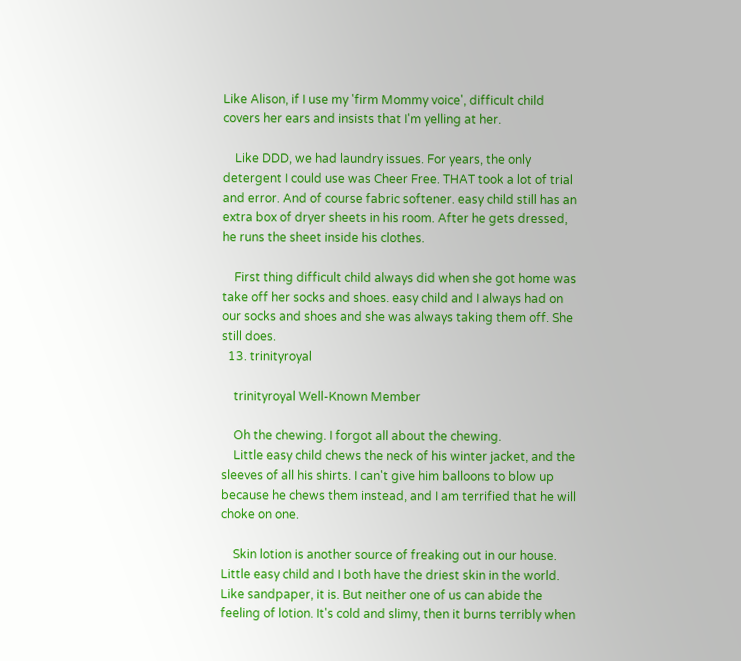Like Alison, if I use my 'firm Mommy voice', difficult child covers her ears and insists that I'm yelling at her.

    Like DDD, we had laundry issues. For years, the only detergent I could use was Cheer Free. THAT took a lot of trial and error. And of course fabric softener. easy child still has an extra box of dryer sheets in his room. After he gets dressed, he runs the sheet inside his clothes.

    First thing difficult child always did when she got home was take off her socks and shoes. easy child and I always had on our socks and shoes and she was always taking them off. She still does.
  13. trinityroyal

    trinityroyal Well-Known Member

    Oh the chewing. I forgot all about the chewing.
    Little easy child chews the neck of his winter jacket, and the sleeves of all his shirts. I can't give him balloons to blow up because he chews them instead, and I am terrified that he will choke on one.

    Skin lotion is another source of freaking out in our house. Little easy child and I both have the driest skin in the world. Like sandpaper, it is. But neither one of us can abide the feeling of lotion. It's cold and slimy, then it burns terribly when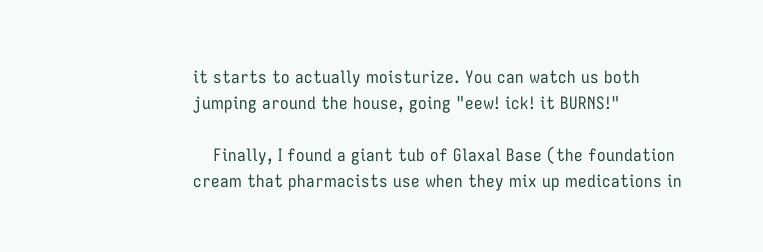it starts to actually moisturize. You can watch us both jumping around the house, going "eew! ick! it BURNS!"

    Finally, I found a giant tub of Glaxal Base (the foundation cream that pharmacists use when they mix up medications in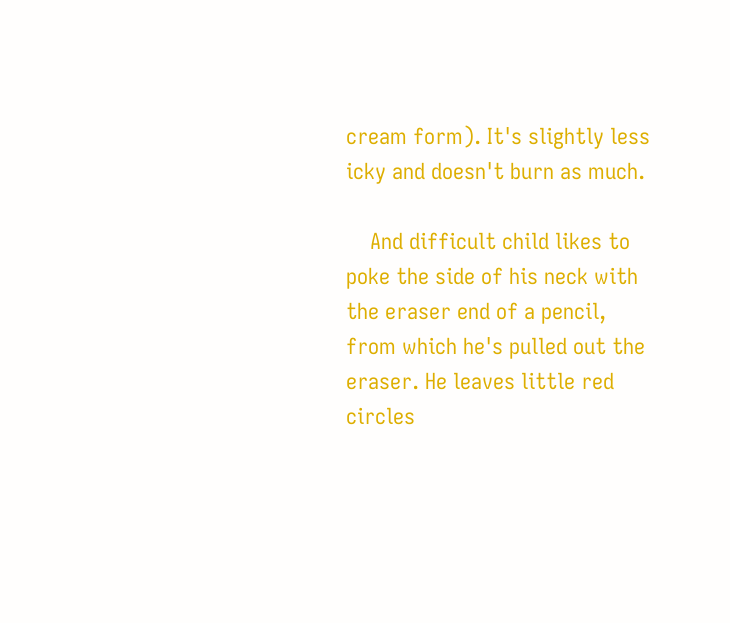cream form). It's slightly less icky and doesn't burn as much.

    And difficult child likes to poke the side of his neck with the eraser end of a pencil, from which he's pulled out the eraser. He leaves little red circles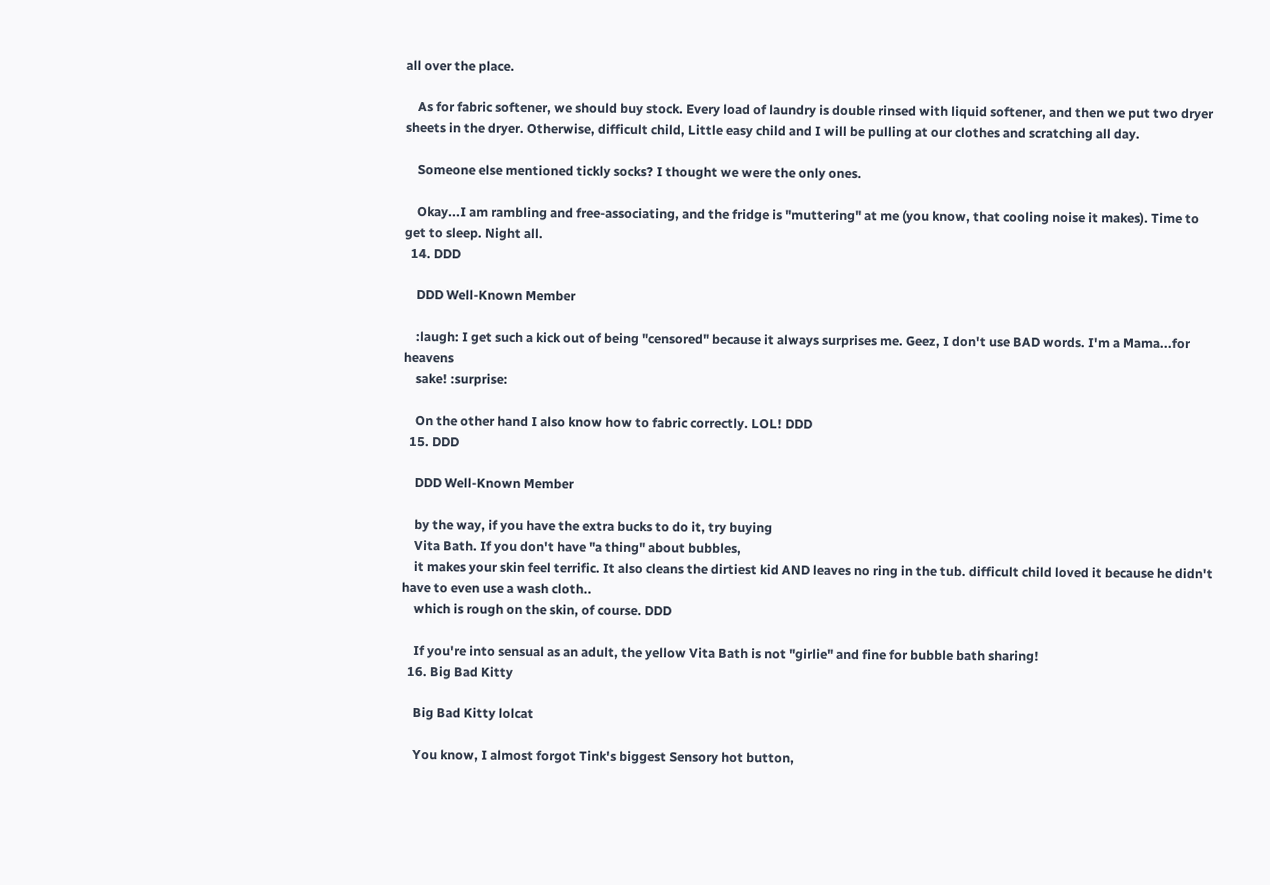all over the place.

    As for fabric softener, we should buy stock. Every load of laundry is double rinsed with liquid softener, and then we put two dryer sheets in the dryer. Otherwise, difficult child, Little easy child and I will be pulling at our clothes and scratching all day.

    Someone else mentioned tickly socks? I thought we were the only ones.

    Okay...I am rambling and free-associating, and the fridge is "muttering" at me (you know, that cooling noise it makes). Time to get to sleep. Night all.
  14. DDD

    DDD Well-Known Member

    :laugh: I get such a kick out of being "censored" because it always surprises me. Geez, I don't use BAD words. I'm a Mama...for heavens
    sake! :surprise:

    On the other hand I also know how to fabric correctly. LOL! DDD
  15. DDD

    DDD Well-Known Member

    by the way, if you have the extra bucks to do it, try buying
    Vita Bath. If you don't have "a thing" about bubbles,
    it makes your skin feel terrific. It also cleans the dirtiest kid AND leaves no ring in the tub. difficult child loved it because he didn't have to even use a wash cloth..
    which is rough on the skin, of course. DDD

    If you're into sensual as an adult, the yellow Vita Bath is not "girlie" and fine for bubble bath sharing!
  16. Big Bad Kitty

    Big Bad Kitty lolcat

    You know, I almost forgot Tink's biggest Sensory hot button,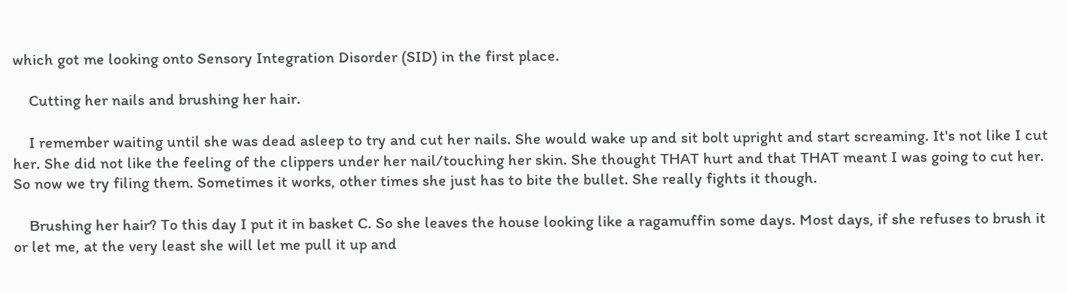which got me looking onto Sensory Integration Disorder (SID) in the first place.

    Cutting her nails and brushing her hair.

    I remember waiting until she was dead asleep to try and cut her nails. She would wake up and sit bolt upright and start screaming. It's not like I cut her. She did not like the feeling of the clippers under her nail/touching her skin. She thought THAT hurt and that THAT meant I was going to cut her. So now we try filing them. Sometimes it works, other times she just has to bite the bullet. She really fights it though.

    Brushing her hair? To this day I put it in basket C. So she leaves the house looking like a ragamuffin some days. Most days, if she refuses to brush it or let me, at the very least she will let me pull it up and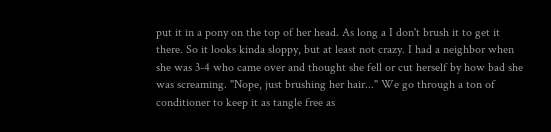put it in a pony on the top of her head. As long a I don't brush it to get it there. So it looks kinda sloppy, but at least not crazy. I had a neighbor when she was 3-4 who came over and thought she fell or cut herself by how bad she was screaming. "Nope, just brushing her hair..." We go through a ton of conditioner to keep it as tangle free as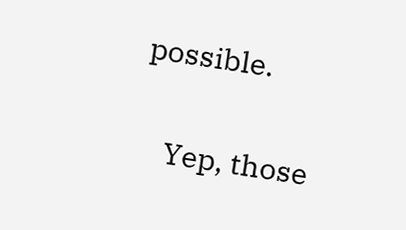possible.

    Yep, those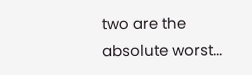two are the absolute worst...